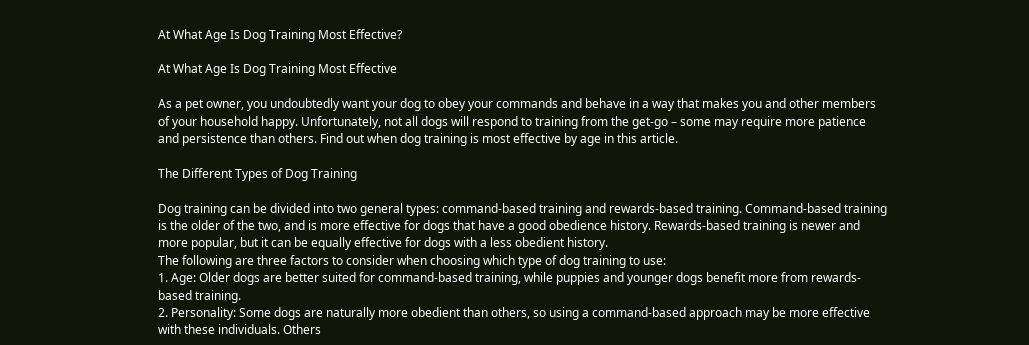At What Age Is Dog Training Most Effective?

At What Age Is Dog Training Most Effective

As a pet owner, you undoubtedly want your dog to obey your commands and behave in a way that makes you and other members of your household happy. Unfortunately, not all dogs will respond to training from the get-go – some may require more patience and persistence than others. Find out when dog training is most effective by age in this article.

The Different Types of Dog Training

Dog training can be divided into two general types: command-based training and rewards-based training. Command-based training is the older of the two, and is more effective for dogs that have a good obedience history. Rewards-based training is newer and more popular, but it can be equally effective for dogs with a less obedient history.
The following are three factors to consider when choosing which type of dog training to use:
1. Age: Older dogs are better suited for command-based training, while puppies and younger dogs benefit more from rewards-based training.
2. Personality: Some dogs are naturally more obedient than others, so using a command-based approach may be more effective with these individuals. Others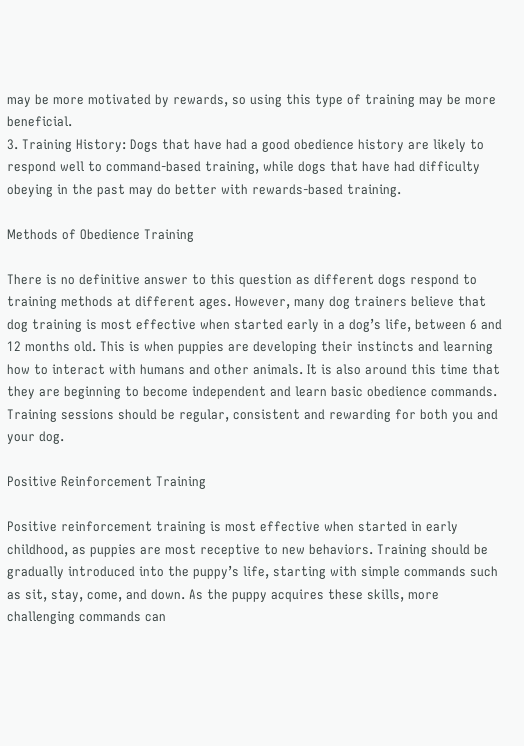may be more motivated by rewards, so using this type of training may be more beneficial.
3. Training History: Dogs that have had a good obedience history are likely to respond well to command-based training, while dogs that have had difficulty obeying in the past may do better with rewards-based training.

Methods of Obedience Training

There is no definitive answer to this question as different dogs respond to training methods at different ages. However, many dog trainers believe that dog training is most effective when started early in a dog’s life, between 6 and 12 months old. This is when puppies are developing their instincts and learning how to interact with humans and other animals. It is also around this time that they are beginning to become independent and learn basic obedience commands. Training sessions should be regular, consistent and rewarding for both you and your dog.

Positive Reinforcement Training

Positive reinforcement training is most effective when started in early childhood, as puppies are most receptive to new behaviors. Training should be gradually introduced into the puppy’s life, starting with simple commands such as sit, stay, come, and down. As the puppy acquires these skills, more challenging commands can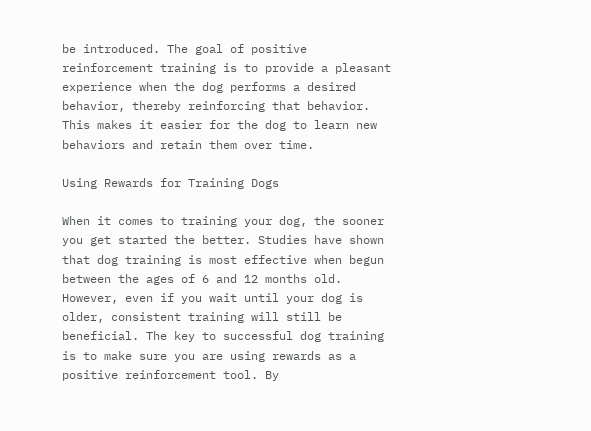be introduced. The goal of positive reinforcement training is to provide a pleasant experience when the dog performs a desired behavior, thereby reinforcing that behavior. This makes it easier for the dog to learn new behaviors and retain them over time.

Using Rewards for Training Dogs

When it comes to training your dog, the sooner you get started the better. Studies have shown that dog training is most effective when begun between the ages of 6 and 12 months old. However, even if you wait until your dog is older, consistent training will still be beneficial. The key to successful dog training is to make sure you are using rewards as a positive reinforcement tool. By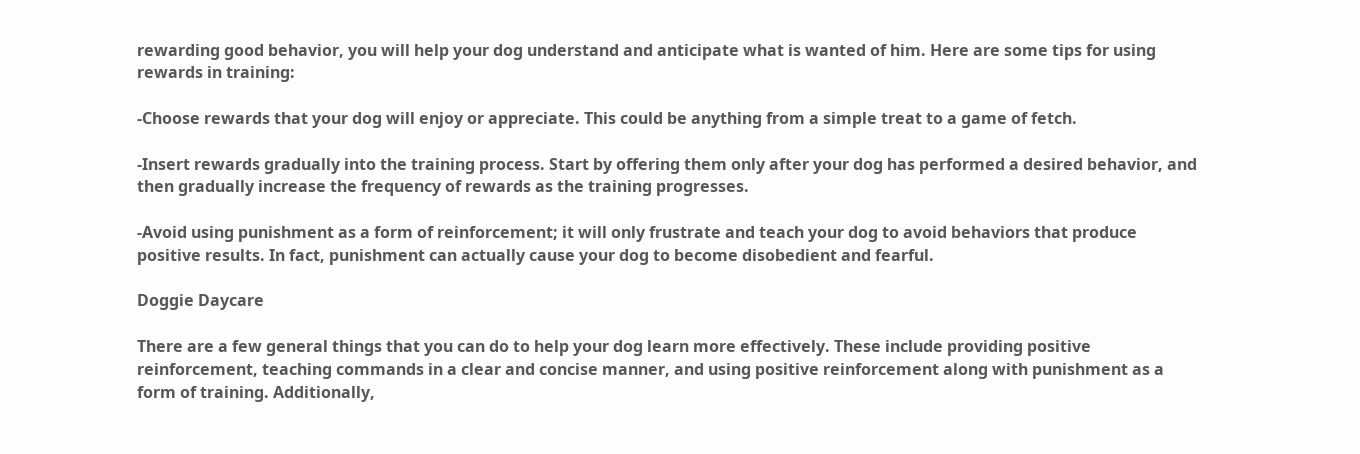rewarding good behavior, you will help your dog understand and anticipate what is wanted of him. Here are some tips for using rewards in training:

-Choose rewards that your dog will enjoy or appreciate. This could be anything from a simple treat to a game of fetch.

-Insert rewards gradually into the training process. Start by offering them only after your dog has performed a desired behavior, and then gradually increase the frequency of rewards as the training progresses.

-Avoid using punishment as a form of reinforcement; it will only frustrate and teach your dog to avoid behaviors that produce positive results. In fact, punishment can actually cause your dog to become disobedient and fearful.

Doggie Daycare

There are a few general things that you can do to help your dog learn more effectively. These include providing positive reinforcement, teaching commands in a clear and concise manner, and using positive reinforcement along with punishment as a form of training. Additionally,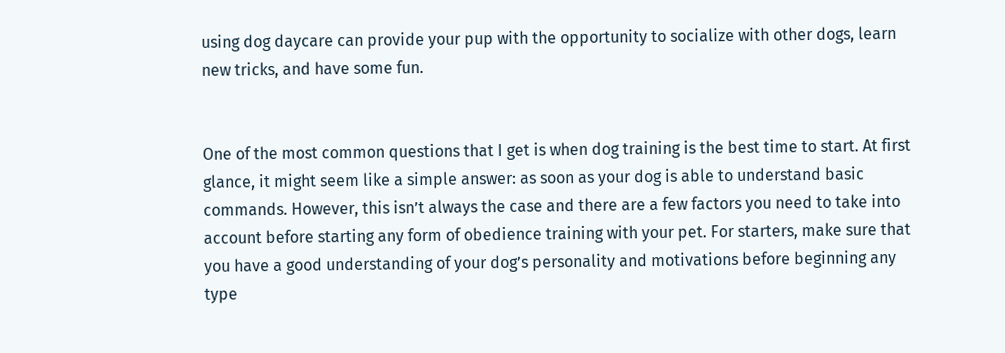using dog daycare can provide your pup with the opportunity to socialize with other dogs, learn new tricks, and have some fun.


One of the most common questions that I get is when dog training is the best time to start. At first glance, it might seem like a simple answer: as soon as your dog is able to understand basic commands. However, this isn’t always the case and there are a few factors you need to take into account before starting any form of obedience training with your pet. For starters, make sure that you have a good understanding of your dog’s personality and motivations before beginning any type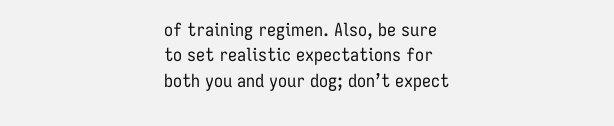of training regimen. Also, be sure to set realistic expectations for both you and your dog; don’t expect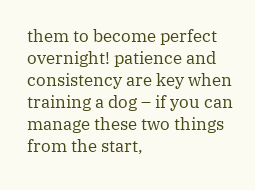them to become perfect overnight! patience and consistency are key when training a dog – if you can manage these two things from the start,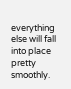everything else will fall into place pretty smoothly.